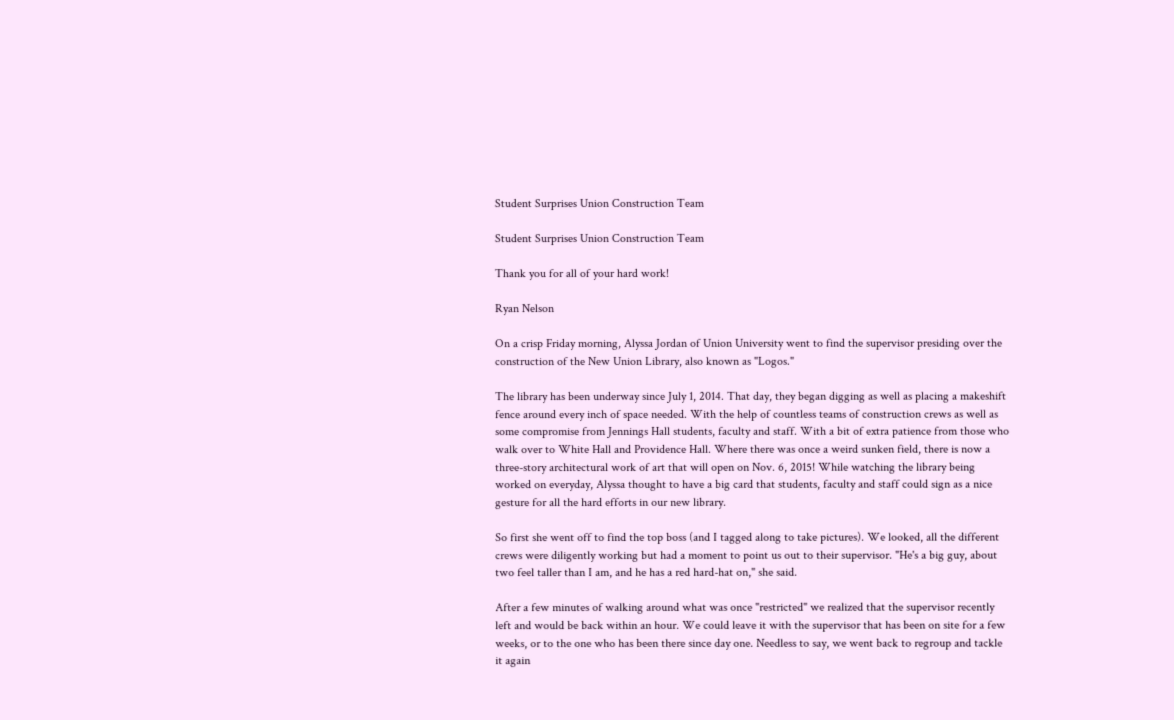Student Surprises Union Construction Team

Student Surprises Union Construction Team

Thank you for all of your hard work!

Ryan Nelson

On a crisp Friday morning, Alyssa Jordan of Union University went to find the supervisor presiding over the construction of the New Union Library, also known as "Logos."

The library has been underway since July 1, 2014. That day, they began digging as well as placing a makeshift fence around every inch of space needed. With the help of countless teams of construction crews as well as some compromise from Jennings Hall students, faculty and staff. With a bit of extra patience from those who walk over to White Hall and Providence Hall. Where there was once a weird sunken field, there is now a three-story architectural work of art that will open on Nov. 6, 2015! While watching the library being worked on everyday, Alyssa thought to have a big card that students, faculty and staff could sign as a nice gesture for all the hard efforts in our new library.

So first she went off to find the top boss (and I tagged along to take pictures). We looked, all the different crews were diligently working but had a moment to point us out to their supervisor. "He's a big guy, about two feel taller than I am, and he has a red hard-hat on," she said.

After a few minutes of walking around what was once "restricted" we realized that the supervisor recently left and would be back within an hour. We could leave it with the supervisor that has been on site for a few weeks, or to the one who has been there since day one. Needless to say, we went back to regroup and tackle it again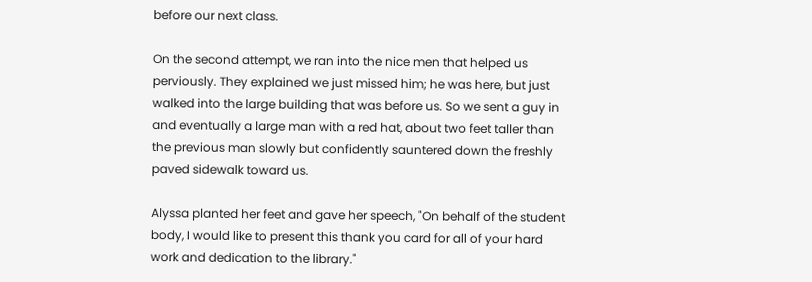before our next class.

On the second attempt, we ran into the nice men that helped us perviously. They explained we just missed him; he was here, but just walked into the large building that was before us. So we sent a guy in and eventually a large man with a red hat, about two feet taller than the previous man slowly but confidently sauntered down the freshly paved sidewalk toward us.

Alyssa planted her feet and gave her speech, "On behalf of the student body, I would like to present this thank you card for all of your hard work and dedication to the library."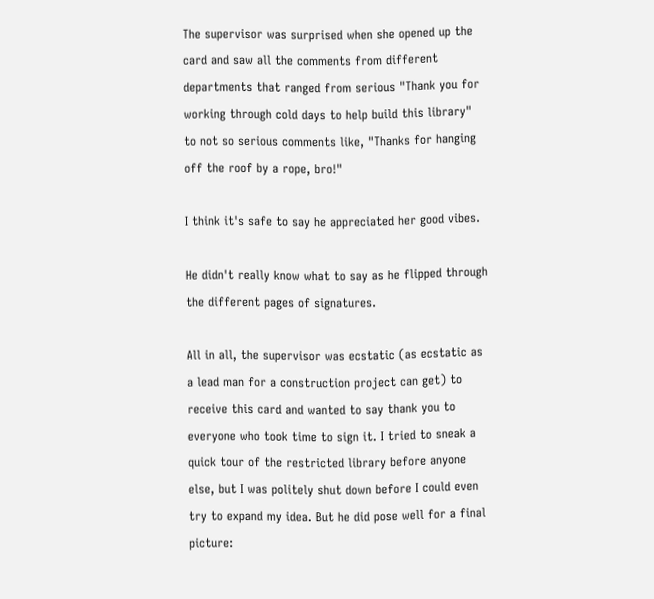The supervisor was surprised when she opened up the card and saw all the comments from different departments that ranged from serious "Thank you for working through cold days to help build this library" to not so serious comments like, "Thanks for hanging off the roof by a rope, bro!"

I think it's safe to say he appreciated her good vibes.

He didn't really know what to say as he flipped through the different pages of signatures.

All in all, the supervisor was ecstatic (as ecstatic as a lead man for a construction project can get) to receive this card and wanted to say thank you to everyone who took time to sign it. I tried to sneak a quick tour of the restricted library before anyone else, but I was politely shut down before I could even try to expand my idea. But he did pose well for a final picture: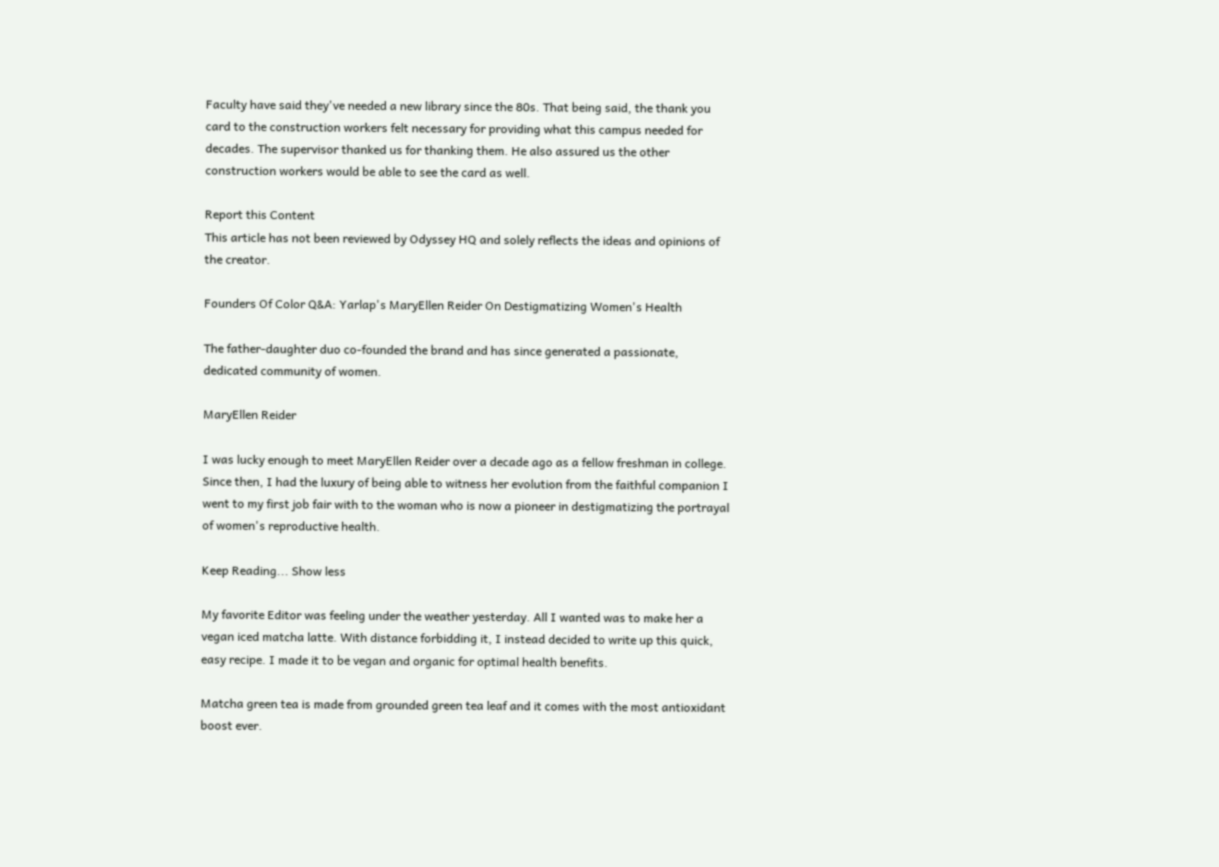Faculty have said they've needed a new library since the 80s. That being said, the thank you card to the construction workers felt necessary for providing what this campus needed for decades. The supervisor thanked us for thanking them. He also assured us the other construction workers would be able to see the card as well.

Report this Content
This article has not been reviewed by Odyssey HQ and solely reflects the ideas and opinions of the creator.

Founders Of Color Q&A: Yarlap's MaryEllen Reider On Destigmatizing Women's Health

The father-daughter duo co-founded the brand and has since generated a passionate, dedicated community of women.

MaryEllen Reider

I was lucky enough to meet MaryEllen Reider over a decade ago as a fellow freshman in college. Since then, I had the luxury of being able to witness her evolution from the faithful companion I went to my first job fair with to the woman who is now a pioneer in destigmatizing the portrayal of women's reproductive health.

Keep Reading... Show less

My favorite Editor was feeling under the weather yesterday. All I wanted was to make her a vegan iced matcha latte. With distance forbidding it, I instead decided to write up this quick, easy recipe. I made it to be vegan and organic for optimal health benefits.

Matcha green tea is made from grounded green tea leaf and it comes with the most antioxidant boost ever.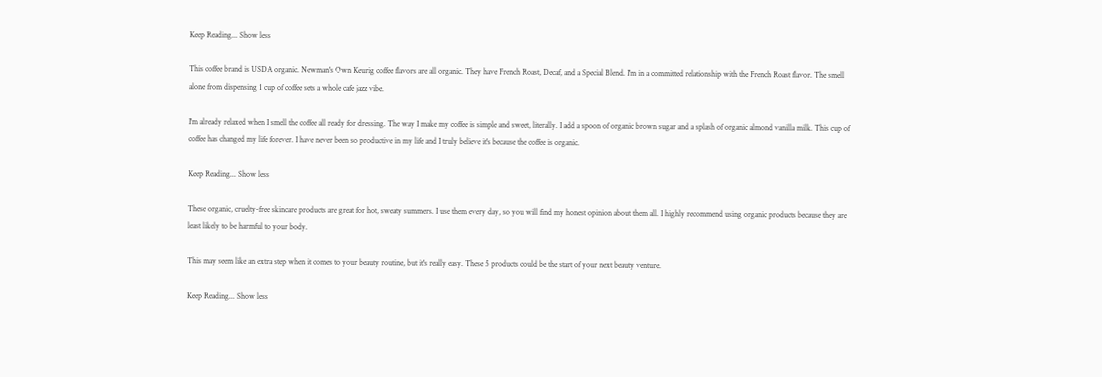Keep Reading... Show less

This coffee brand is USDA organic. Newman's Own Keurig coffee flavors are all organic. They have French Roast, Decaf, and a Special Blend. I'm in a committed relationship with the French Roast flavor. The smell alone from dispensing 1 cup of coffee sets a whole cafe jazz vibe.

I'm already relaxed when I smell the coffee all ready for dressing. The way I make my coffee is simple and sweet, literally. I add a spoon of organic brown sugar and a splash of organic almond vanilla milk. This cup of coffee has changed my life forever. I have never been so productive in my life and I truly believe it's because the coffee is organic.

Keep Reading... Show less

These organic, cruelty-free skincare products are great for hot, sweaty summers. I use them every day, so you will find my honest opinion about them all. I highly recommend using organic products because they are least likely to be harmful to your body.

This may seem like an extra step when it comes to your beauty routine, but it's really easy. These 5 products could be the start of your next beauty venture.

Keep Reading... Show less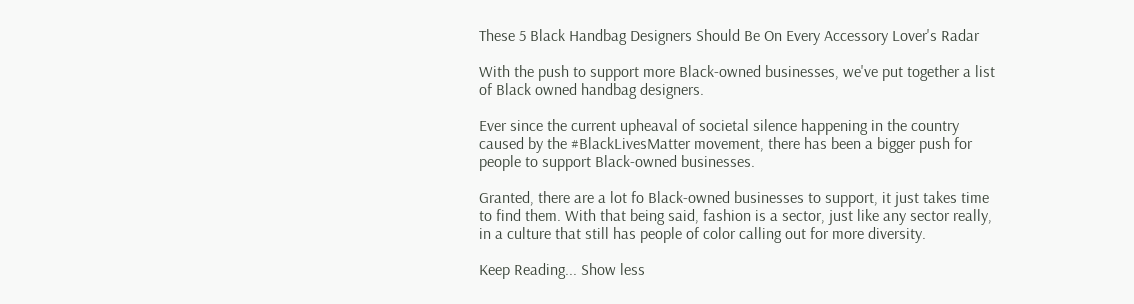These 5 Black Handbag Designers Should Be On Every Accessory Lover's Radar

With the push to support more Black-owned businesses, we've put together a list of Black owned handbag designers.

Ever since the current upheaval of societal silence happening in the country caused by the #BlackLivesMatter movement, there has been a bigger push for people to support Black-owned businesses.

Granted, there are a lot fo Black-owned businesses to support, it just takes time to find them. With that being said, fashion is a sector, just like any sector really, in a culture that still has people of color calling out for more diversity.

Keep Reading... Show less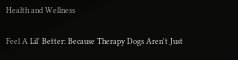Health and Wellness

Feel A Lil' Better: Because Therapy Dogs Aren't Just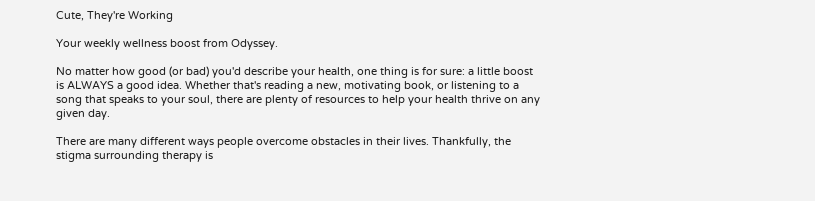Cute, They're Working

Your weekly wellness boost from Odyssey.

No matter how good (or bad) you'd describe your health, one thing is for sure: a little boost is ALWAYS a good idea. Whether that's reading a new, motivating book, or listening to a song that speaks to your soul, there are plenty of resources to help your health thrive on any given day.

There are many different ways people overcome obstacles in their lives. Thankfully, the stigma surrounding therapy is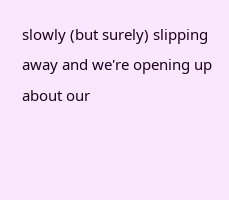slowly (but surely) slipping away and we're opening up about our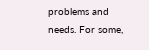problems and needs. For some,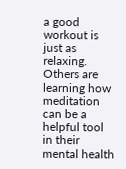a good workout is just as relaxing. Others are learning how meditation can be a helpful tool in their mental health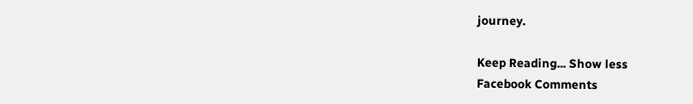journey.

Keep Reading... Show less
Facebook Comments